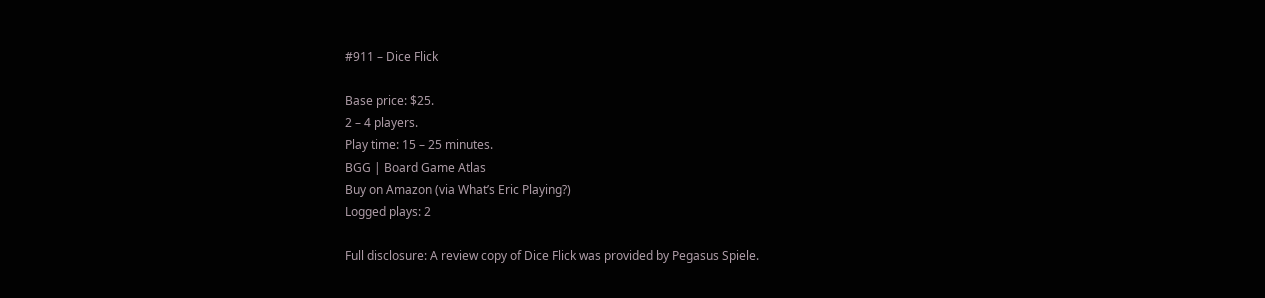#911 – Dice Flick

Base price: $25.
2 – 4 players.
Play time: 15 – 25 minutes.
BGG | Board Game Atlas
Buy on Amazon (via What’s Eric Playing?)
Logged plays: 2

Full disclosure: A review copy of Dice Flick was provided by Pegasus Spiele.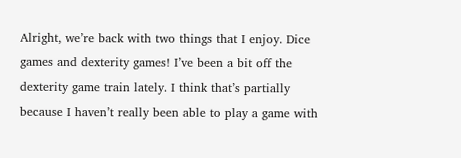Alright, we’re back with two things that I enjoy. Dice games and dexterity games! I’ve been a bit off the dexterity game train lately. I think that’s partially because I haven’t really been able to play a game with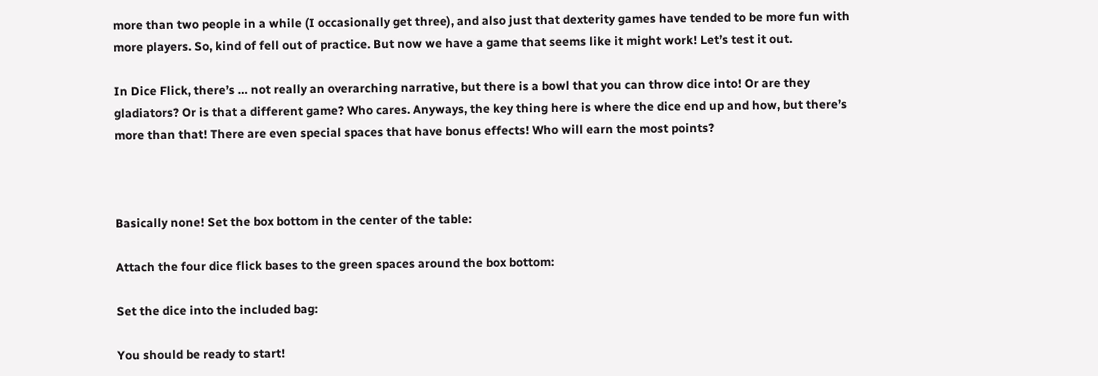more than two people in a while (I occasionally get three), and also just that dexterity games have tended to be more fun with more players. So, kind of fell out of practice. But now we have a game that seems like it might work! Let’s test it out.

In Dice Flick, there’s … not really an overarching narrative, but there is a bowl that you can throw dice into! Or are they gladiators? Or is that a different game? Who cares. Anyways, the key thing here is where the dice end up and how, but there’s more than that! There are even special spaces that have bonus effects! Who will earn the most points?



Basically none! Set the box bottom in the center of the table:

Attach the four dice flick bases to the green spaces around the box bottom:

Set the dice into the included bag:

You should be ready to start!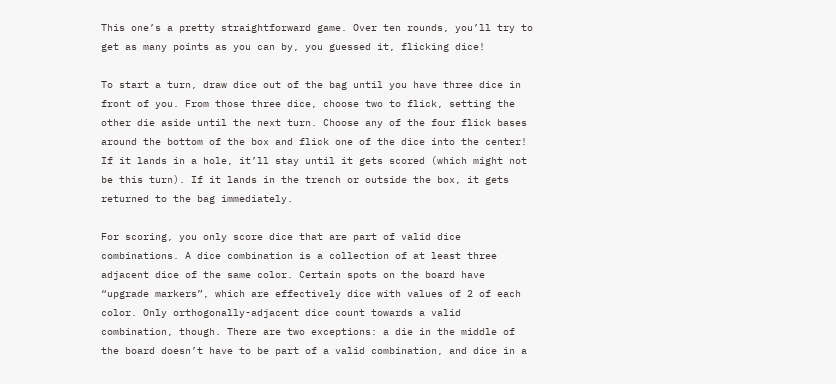This one’s a pretty straightforward game. Over ten rounds, you’ll try to get as many points as you can by, you guessed it, flicking dice!

To start a turn, draw dice out of the bag until you have three dice in front of you. From those three dice, choose two to flick, setting the other die aside until the next turn. Choose any of the four flick bases around the bottom of the box and flick one of the dice into the center! If it lands in a hole, it’ll stay until it gets scored (which might not be this turn). If it lands in the trench or outside the box, it gets returned to the bag immediately.

For scoring, you only score dice that are part of valid dice combinations. A dice combination is a collection of at least three adjacent dice of the same color. Certain spots on the board have “upgrade markers”, which are effectively dice with values of 2 of each color. Only orthogonally-adjacent dice count towards a valid combination, though. There are two exceptions: a die in the middle of the board doesn’t have to be part of a valid combination, and dice in a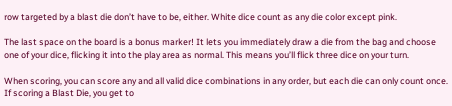row targeted by a blast die don’t have to be, either. White dice count as any die color except pink.

The last space on the board is a bonus marker! It lets you immediately draw a die from the bag and choose one of your dice, flicking it into the play area as normal. This means you’ll flick three dice on your turn.

When scoring, you can score any and all valid dice combinations in any order, but each die can only count once. If scoring a Blast Die, you get to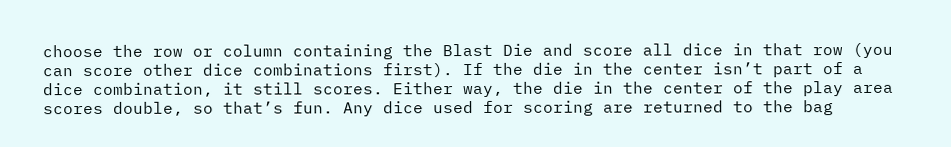choose the row or column containing the Blast Die and score all dice in that row (you can score other dice combinations first). If the die in the center isn’t part of a dice combination, it still scores. Either way, the die in the center of the play area scores double, so that’s fun. Any dice used for scoring are returned to the bag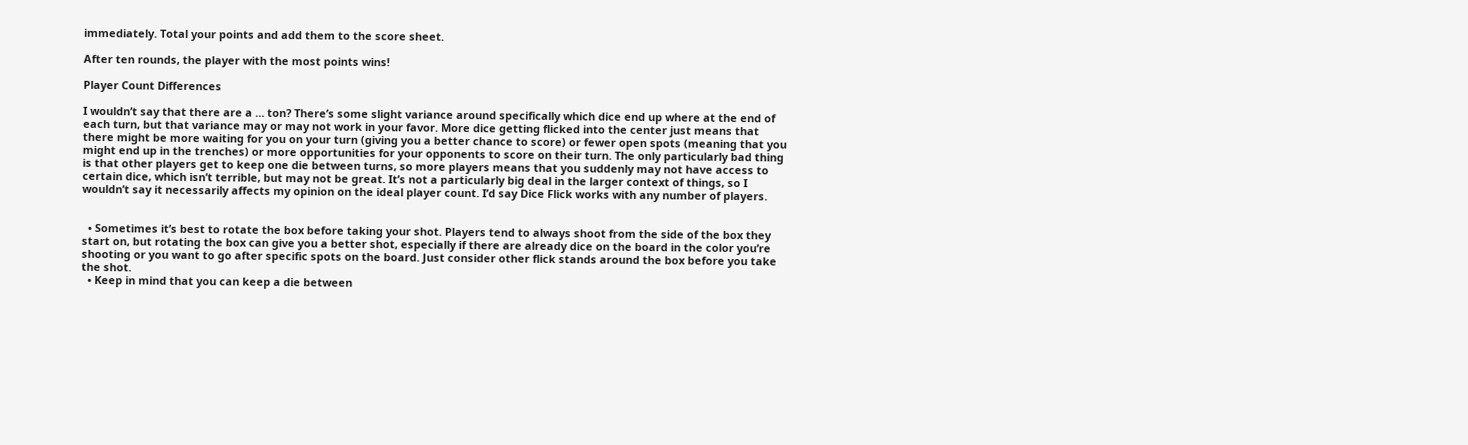immediately. Total your points and add them to the score sheet.

After ten rounds, the player with the most points wins!

Player Count Differences

I wouldn’t say that there are a … ton? There’s some slight variance around specifically which dice end up where at the end of each turn, but that variance may or may not work in your favor. More dice getting flicked into the center just means that there might be more waiting for you on your turn (giving you a better chance to score) or fewer open spots (meaning that you might end up in the trenches) or more opportunities for your opponents to score on their turn. The only particularly bad thing is that other players get to keep one die between turns, so more players means that you suddenly may not have access to certain dice, which isn’t terrible, but may not be great. It’s not a particularly big deal in the larger context of things, so I wouldn’t say it necessarily affects my opinion on the ideal player count. I’d say Dice Flick works with any number of players.


  • Sometimes it’s best to rotate the box before taking your shot. Players tend to always shoot from the side of the box they start on, but rotating the box can give you a better shot, especially if there are already dice on the board in the color you’re shooting or you want to go after specific spots on the board. Just consider other flick stands around the box before you take the shot.
  • Keep in mind that you can keep a die between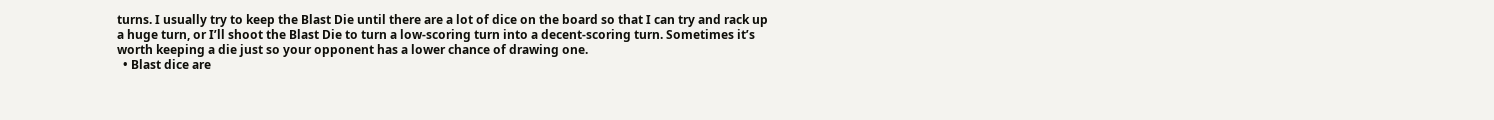turns. I usually try to keep the Blast Die until there are a lot of dice on the board so that I can try and rack up a huge turn, or I’ll shoot the Blast Die to turn a low-scoring turn into a decent-scoring turn. Sometimes it’s worth keeping a die just so your opponent has a lower chance of drawing one.
  • Blast dice are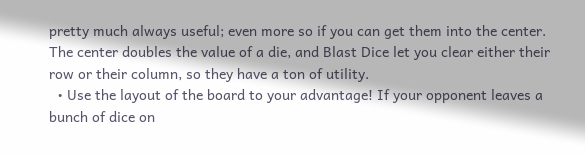pretty much always useful; even more so if you can get them into the center. The center doubles the value of a die, and Blast Dice let you clear either their row or their column, so they have a ton of utility.
  • Use the layout of the board to your advantage! If your opponent leaves a bunch of dice on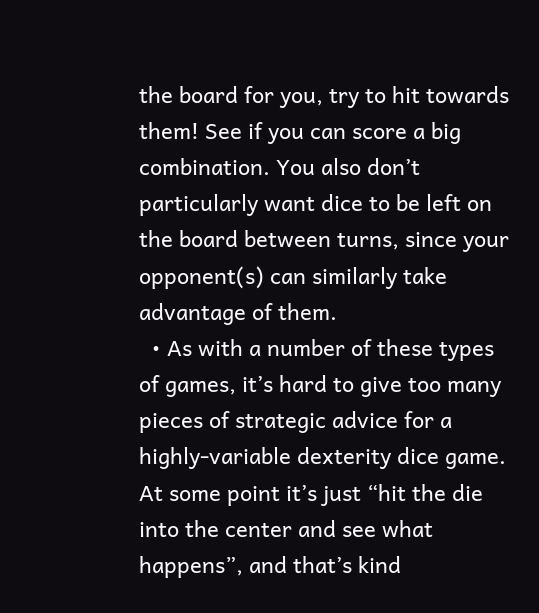the board for you, try to hit towards them! See if you can score a big combination. You also don’t particularly want dice to be left on the board between turns, since your opponent(s) can similarly take advantage of them.
  • As with a number of these types of games, it’s hard to give too many pieces of strategic advice for a highly-variable dexterity dice game. At some point it’s just “hit the die into the center and see what happens”, and that’s kind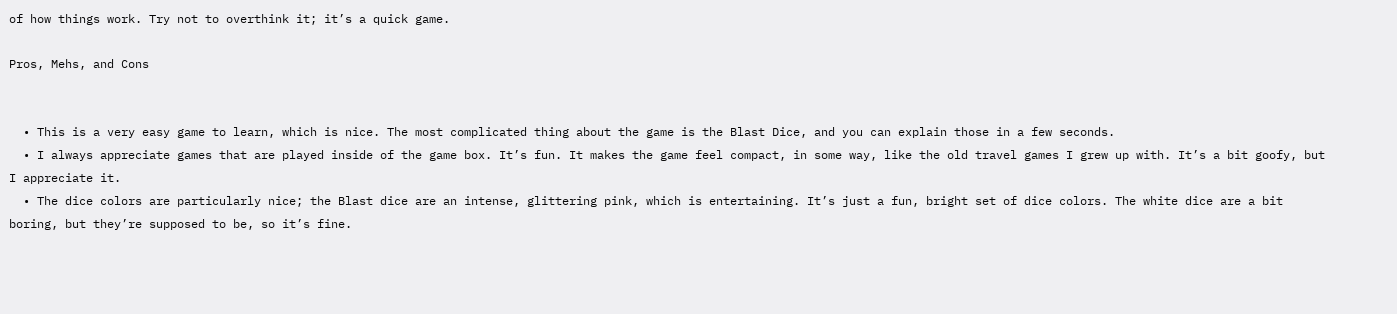of how things work. Try not to overthink it; it’s a quick game.

Pros, Mehs, and Cons


  • This is a very easy game to learn, which is nice. The most complicated thing about the game is the Blast Dice, and you can explain those in a few seconds.
  • I always appreciate games that are played inside of the game box. It’s fun. It makes the game feel compact, in some way, like the old travel games I grew up with. It’s a bit goofy, but I appreciate it.
  • The dice colors are particularly nice; the Blast dice are an intense, glittering pink, which is entertaining. It’s just a fun, bright set of dice colors. The white dice are a bit boring, but they’re supposed to be, so it’s fine.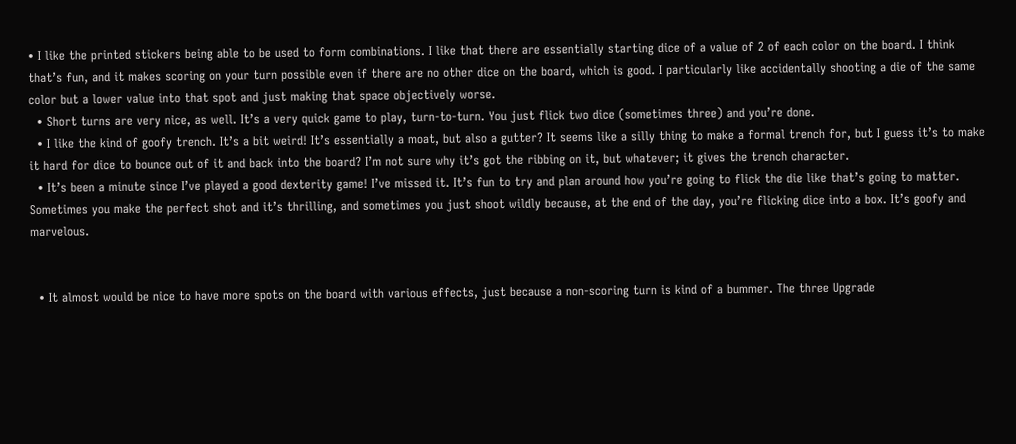• I like the printed stickers being able to be used to form combinations. I like that there are essentially starting dice of a value of 2 of each color on the board. I think that’s fun, and it makes scoring on your turn possible even if there are no other dice on the board, which is good. I particularly like accidentally shooting a die of the same color but a lower value into that spot and just making that space objectively worse.
  • Short turns are very nice, as well. It’s a very quick game to play, turn-to-turn. You just flick two dice (sometimes three) and you’re done.
  • I like the kind of goofy trench. It’s a bit weird! It’s essentially a moat, but also a gutter? It seems like a silly thing to make a formal trench for, but I guess it’s to make it hard for dice to bounce out of it and back into the board? I’m not sure why it’s got the ribbing on it, but whatever; it gives the trench character.
  • It’s been a minute since I’ve played a good dexterity game! I’ve missed it. It’s fun to try and plan around how you’re going to flick the die like that’s going to matter. Sometimes you make the perfect shot and it’s thrilling, and sometimes you just shoot wildly because, at the end of the day, you’re flicking dice into a box. It’s goofy and marvelous.


  • It almost would be nice to have more spots on the board with various effects, just because a non-scoring turn is kind of a bummer. The three Upgrade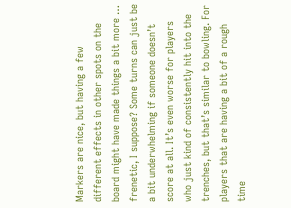Markers are nice, but having a few different effects in other spots on the board might have made things a bit more … frenetic, I suppose? Some turns can just be a bit underwhelming if someone doesn’t score at all. It’s even worse for players who just kind of consistently hit into the trenches, but that’s similar to bowling. For players that are having a bit of a rough time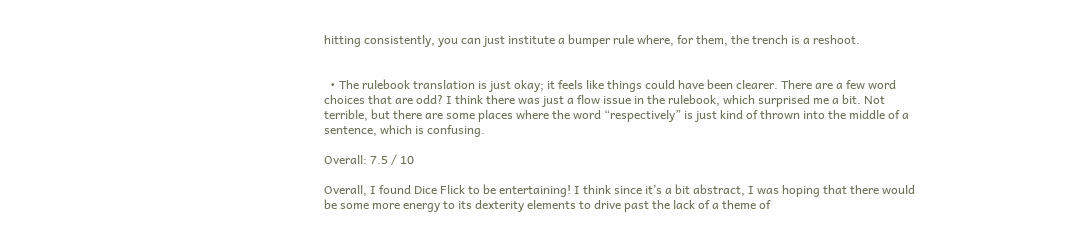hitting consistently, you can just institute a bumper rule where, for them, the trench is a reshoot.


  • The rulebook translation is just okay; it feels like things could have been clearer. There are a few word choices that are odd? I think there was just a flow issue in the rulebook, which surprised me a bit. Not terrible, but there are some places where the word “respectively” is just kind of thrown into the middle of a sentence, which is confusing.

Overall: 7.5 / 10

Overall, I found Dice Flick to be entertaining! I think since it’s a bit abstract, I was hoping that there would be some more energy to its dexterity elements to drive past the lack of a theme of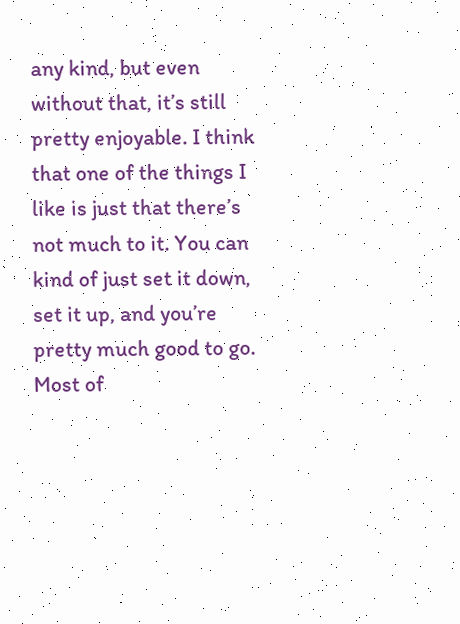any kind, but even without that, it’s still pretty enjoyable. I think that one of the things I like is just that there’s not much to it. You can kind of just set it down, set it up, and you’re pretty much good to go. Most of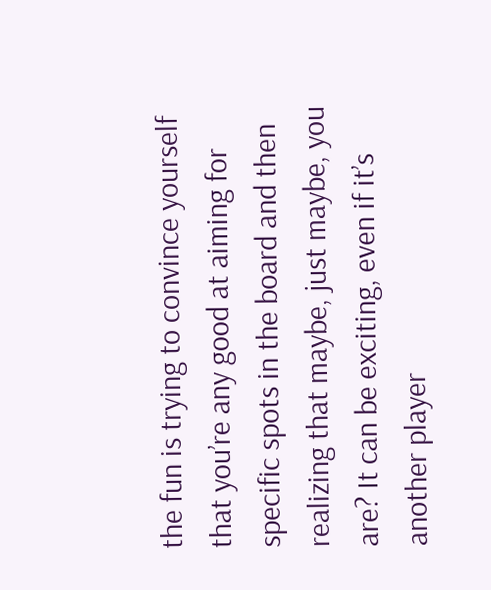the fun is trying to convince yourself that you’re any good at aiming for specific spots in the board and then realizing that maybe, just maybe, you are? It can be exciting, even if it’s another player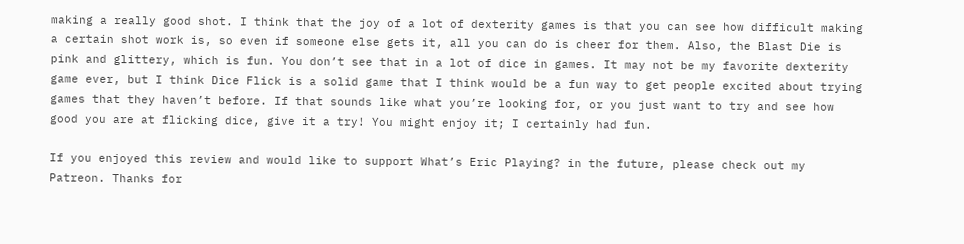making a really good shot. I think that the joy of a lot of dexterity games is that you can see how difficult making a certain shot work is, so even if someone else gets it, all you can do is cheer for them. Also, the Blast Die is pink and glittery, which is fun. You don’t see that in a lot of dice in games. It may not be my favorite dexterity game ever, but I think Dice Flick is a solid game that I think would be a fun way to get people excited about trying games that they haven’t before. If that sounds like what you’re looking for, or you just want to try and see how good you are at flicking dice, give it a try! You might enjoy it; I certainly had fun.

If you enjoyed this review and would like to support What’s Eric Playing? in the future, please check out my Patreon. Thanks for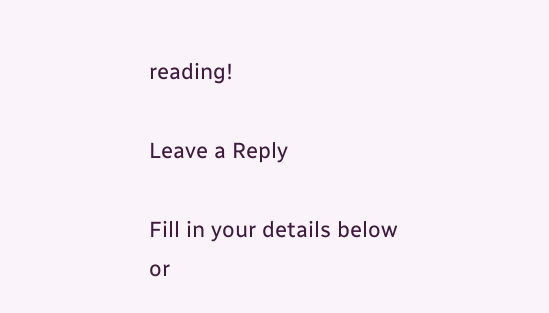reading!

Leave a Reply

Fill in your details below or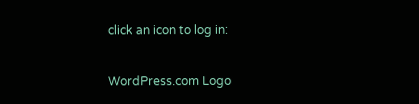click an icon to log in:

WordPress.com Logo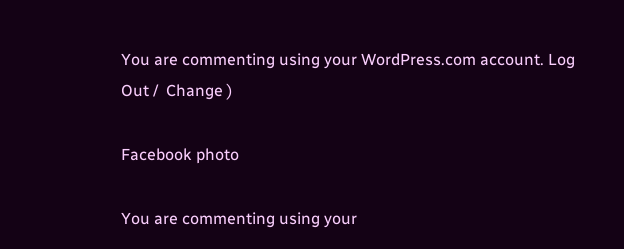You are commenting using your WordPress.com account. Log Out /  Change )

Facebook photo

You are commenting using your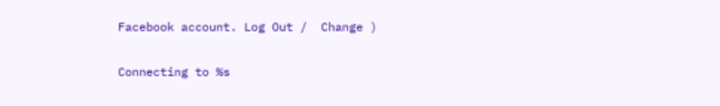Facebook account. Log Out /  Change )

Connecting to %s